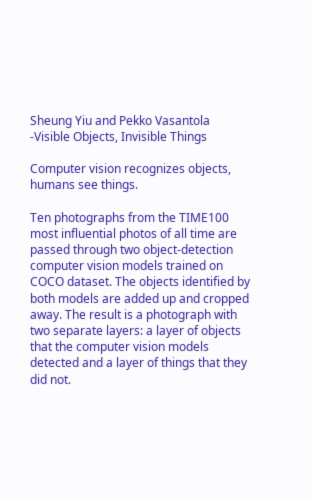Sheung Yiu and Pekko Vasantola -Visible Objects, Invisible Things

Computer vision recognizes objects, humans see things.

Ten photographs from the TIME100 most influential photos of all time are passed through two object-detection computer vision models trained on COCO dataset. The objects identified by both models are added up and cropped away. The result is a photograph with two separate layers: a layer of objects that the computer vision models detected and a layer of things that they did not.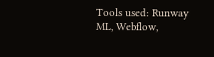Tools used: Runway ML, Webflow,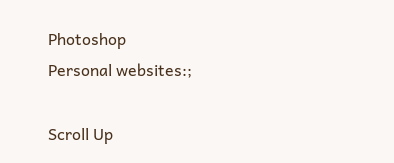Photoshop
Personal websites:;

Scroll Up